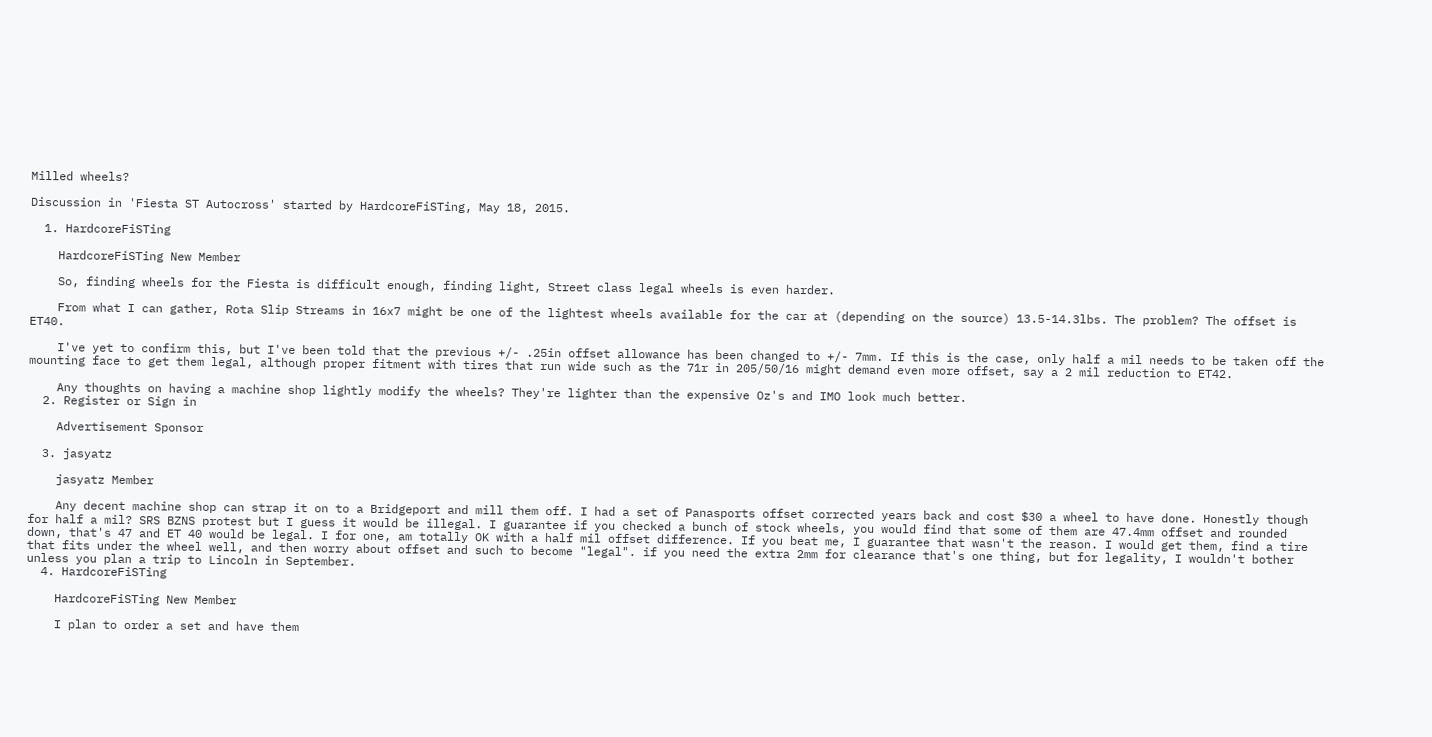Milled wheels?

Discussion in 'Fiesta ST Autocross' started by HardcoreFiSTing, May 18, 2015.

  1. HardcoreFiSTing

    HardcoreFiSTing New Member

    So, finding wheels for the Fiesta is difficult enough, finding light, Street class legal wheels is even harder.

    From what I can gather, Rota Slip Streams in 16x7 might be one of the lightest wheels available for the car at (depending on the source) 13.5-14.3lbs. The problem? The offset is ET40.

    I've yet to confirm this, but I've been told that the previous +/- .25in offset allowance has been changed to +/- 7mm. If this is the case, only half a mil needs to be taken off the mounting face to get them legal, although proper fitment with tires that run wide such as the 71r in 205/50/16 might demand even more offset, say a 2 mil reduction to ET42.

    Any thoughts on having a machine shop lightly modify the wheels? They're lighter than the expensive Oz's and IMO look much better.
  2. Register or Sign in

    Advertisement Sponsor

  3. jasyatz

    jasyatz Member

    Any decent machine shop can strap it on to a Bridgeport and mill them off. I had a set of Panasports offset corrected years back and cost $30 a wheel to have done. Honestly though for half a mil? SRS BZNS protest but I guess it would be illegal. I guarantee if you checked a bunch of stock wheels, you would find that some of them are 47.4mm offset and rounded down, that's 47 and ET 40 would be legal. I for one, am totally OK with a half mil offset difference. If you beat me, I guarantee that wasn't the reason. I would get them, find a tire that fits under the wheel well, and then worry about offset and such to become "legal". if you need the extra 2mm for clearance that's one thing, but for legality, I wouldn't bother unless you plan a trip to Lincoln in September.
  4. HardcoreFiSTing

    HardcoreFiSTing New Member

    I plan to order a set and have them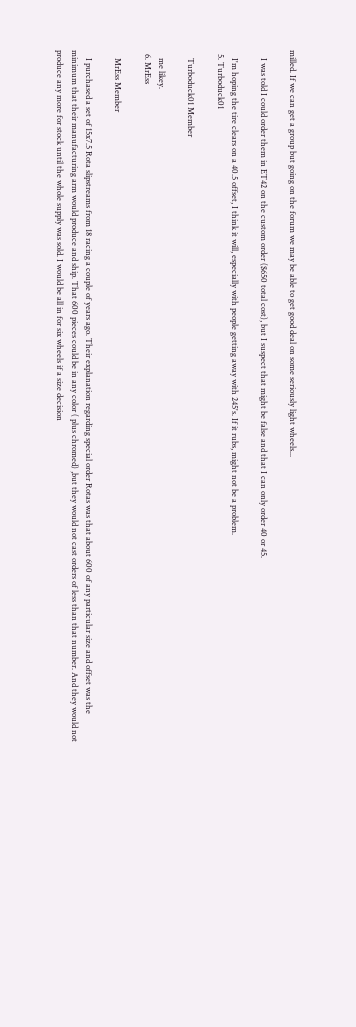milled. If we can get a group but going on the forum we may be able to get good deal on some seriously light wheels...

    I was told I could order them in ET42 on the custom order ($650 total cost), but I suspect that might be false and that I can only order 40 or 45.

    I'm hoping the tire clears on a 40.5 offset, I think it will, especially with people getting away with 245's. If it rubs, might not be a problem.
  5. Turboduck01

    Turboduck01 Member

    me likey.
  6. MrEss

    MrEss Member

    I purchased a set of 15x7.5 Rota slipstreams from 18 racing a couple of years ago. Their explanation regarding special order Rotas was that about 600 of any particular size and offset was the minimum that their manufacturing arm would produce and ship. That 600 pieces could be in any color ( plus chromed) ,but they would not cast orders of less than that number. And they would not produce any more for stock until the whole supply was sold. I would be all in for six wheels if a size decision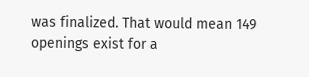was finalized. That would mean 149 openings exist for a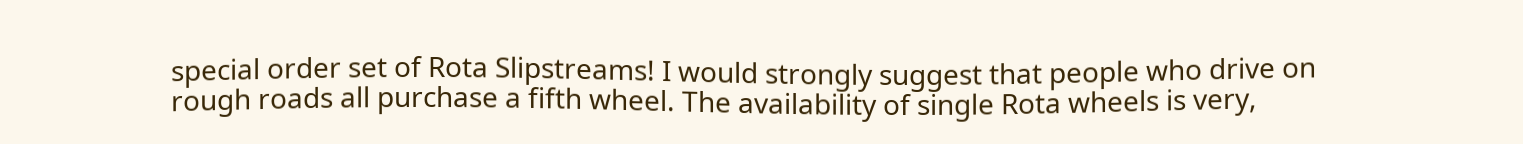special order set of Rota Slipstreams! I would strongly suggest that people who drive on rough roads all purchase a fifth wheel. The availability of single Rota wheels is very,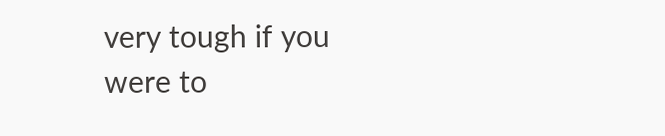very tough if you were to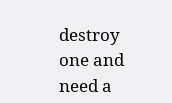destroy one and need a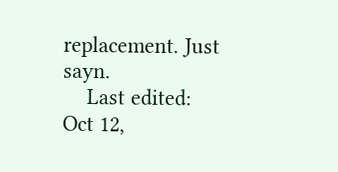replacement. Just sayn.
    Last edited: Oct 12,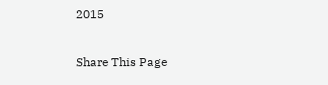2015

Share This Page